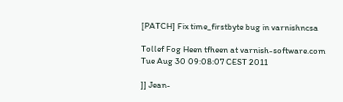[PATCH] Fix time_firstbyte bug in varnishncsa

Tollef Fog Heen tfheen at varnish-software.com
Tue Aug 30 09:08:07 CEST 2011

]] Jean-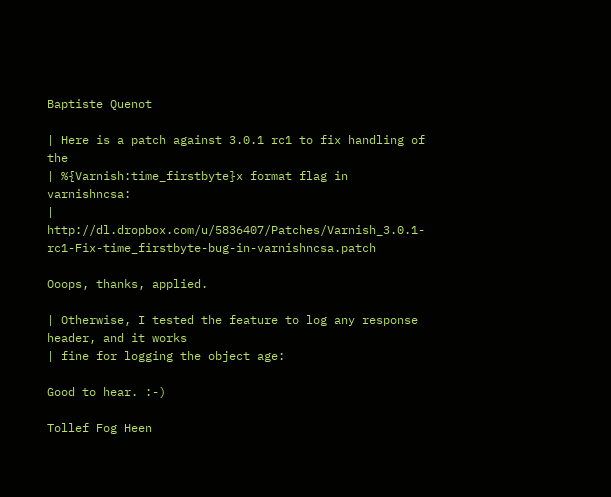Baptiste Quenot

| Here is a patch against 3.0.1 rc1 to fix handling of the
| %{Varnish:time_firstbyte}x format flag in varnishncsa:
| http://dl.dropbox.com/u/5836407/Patches/Varnish_3.0.1-rc1-Fix-time_firstbyte-bug-in-varnishncsa.patch

Ooops, thanks, applied.

| Otherwise, I tested the feature to log any response header, and it works
| fine for logging the object age:

Good to hear. :-)

Tollef Fog Heen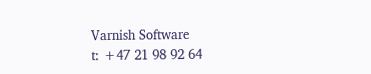Varnish Software
t: +47 21 98 92 64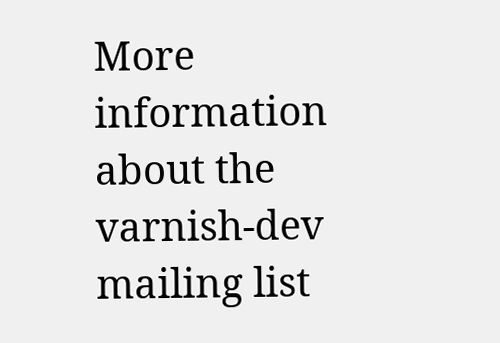More information about the varnish-dev mailing list